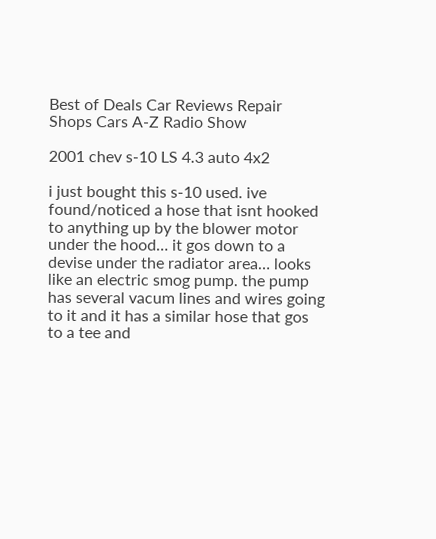Best of Deals Car Reviews Repair Shops Cars A-Z Radio Show

2001 chev s-10 LS 4.3 auto 4x2

i just bought this s-10 used. ive found/noticed a hose that isnt hooked to anything up by the blower motor under the hood… it gos down to a devise under the radiator area… looks like an electric smog pump. the pump has several vacum lines and wires going to it and it has a similar hose that gos to a tee and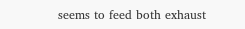seems to feed both exhaust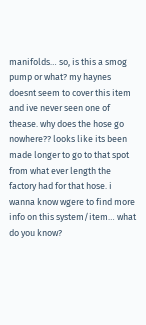manifolds… so, is this a smog pump or what? my haynes doesnt seem to cover this item and ive never seen one of thease. why does the hose go nowhere?? looks like its been made longer to go to that spot from what ever length the factory had for that hose. i wanna know wgere to find more info on this system/item… what do you know?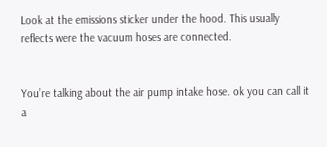Look at the emissions sticker under the hood. This usually reflects were the vacuum hoses are connected.


You’re talking about the air pump intake hose. ok you can call it a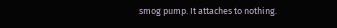smog pump. It attaches to nothing.